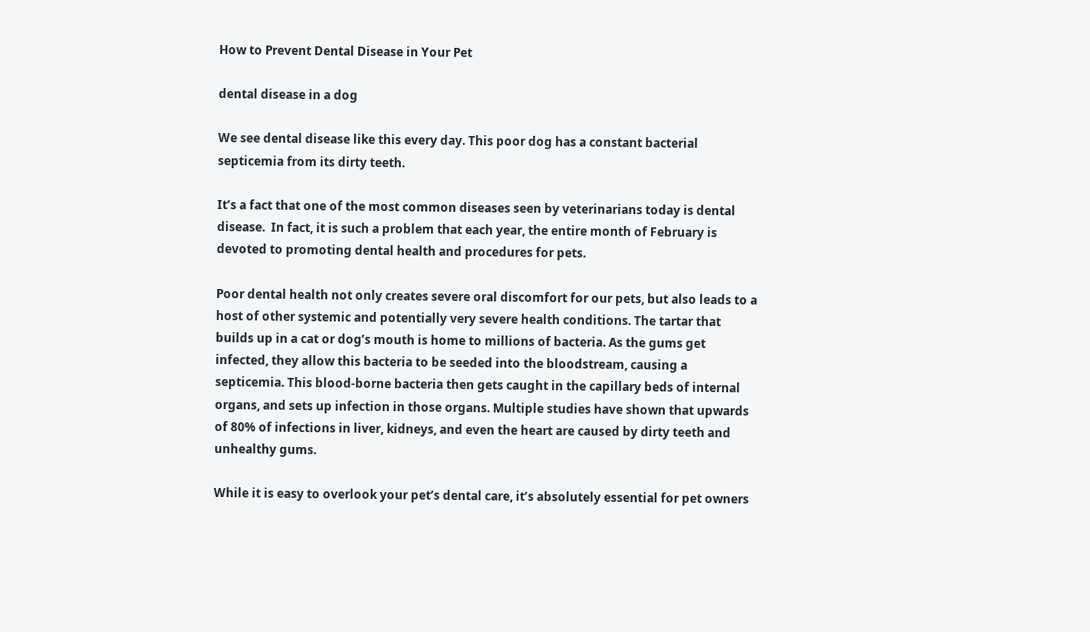How to Prevent Dental Disease in Your Pet

dental disease in a dog

We see dental disease like this every day. This poor dog has a constant bacterial septicemia from its dirty teeth.

It’s a fact that one of the most common diseases seen by veterinarians today is dental disease.  In fact, it is such a problem that each year, the entire month of February is devoted to promoting dental health and procedures for pets.

Poor dental health not only creates severe oral discomfort for our pets, but also leads to a host of other systemic and potentially very severe health conditions. The tartar that builds up in a cat or dog’s mouth is home to millions of bacteria. As the gums get infected, they allow this bacteria to be seeded into the bloodstream, causing a septicemia. This blood-borne bacteria then gets caught in the capillary beds of internal organs, and sets up infection in those organs. Multiple studies have shown that upwards of 80% of infections in liver, kidneys, and even the heart are caused by dirty teeth and unhealthy gums.

While it is easy to overlook your pet’s dental care, it’s absolutely essential for pet owners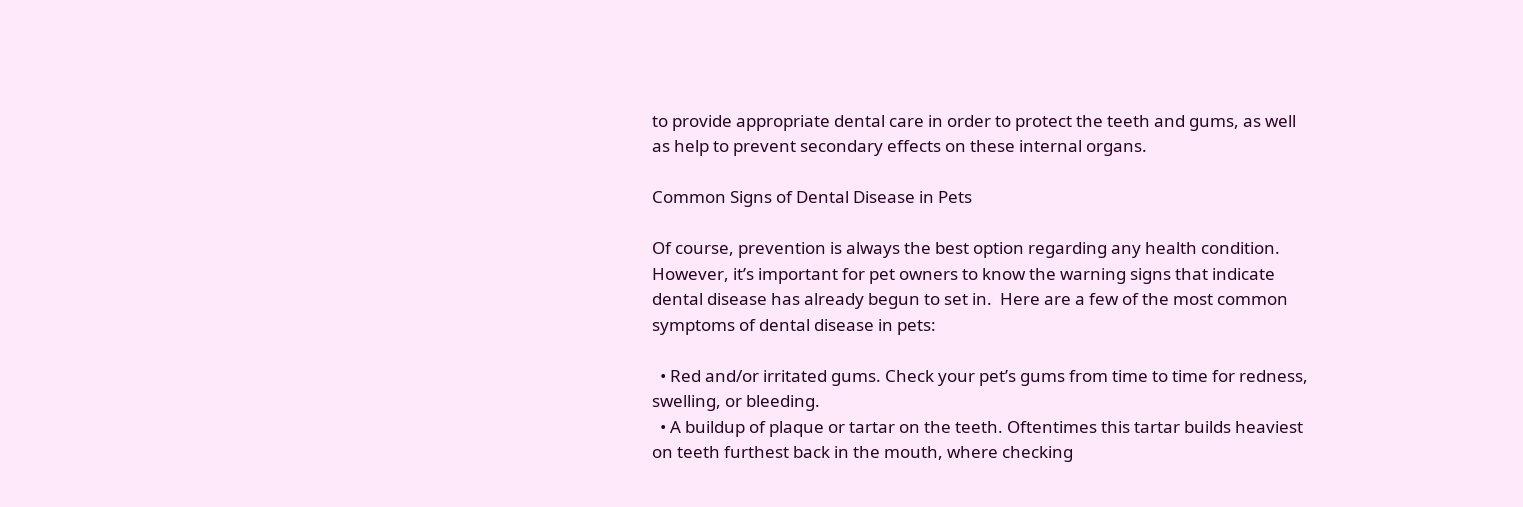to provide appropriate dental care in order to protect the teeth and gums, as well as help to prevent secondary effects on these internal organs.

Common Signs of Dental Disease in Pets

Of course, prevention is always the best option regarding any health condition.  However, it’s important for pet owners to know the warning signs that indicate dental disease has already begun to set in.  Here are a few of the most common symptoms of dental disease in pets:

  • Red and/or irritated gums. Check your pet’s gums from time to time for redness, swelling, or bleeding.
  • A buildup of plaque or tartar on the teeth. Oftentimes this tartar builds heaviest on teeth furthest back in the mouth, where checking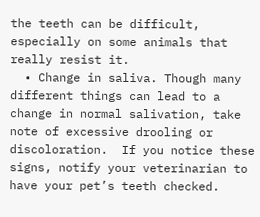the teeth can be difficult, especially on some animals that really resist it.
  • Change in saliva. Though many different things can lead to a change in normal salivation, take note of excessive drooling or discoloration.  If you notice these signs, notify your veterinarian to have your pet’s teeth checked.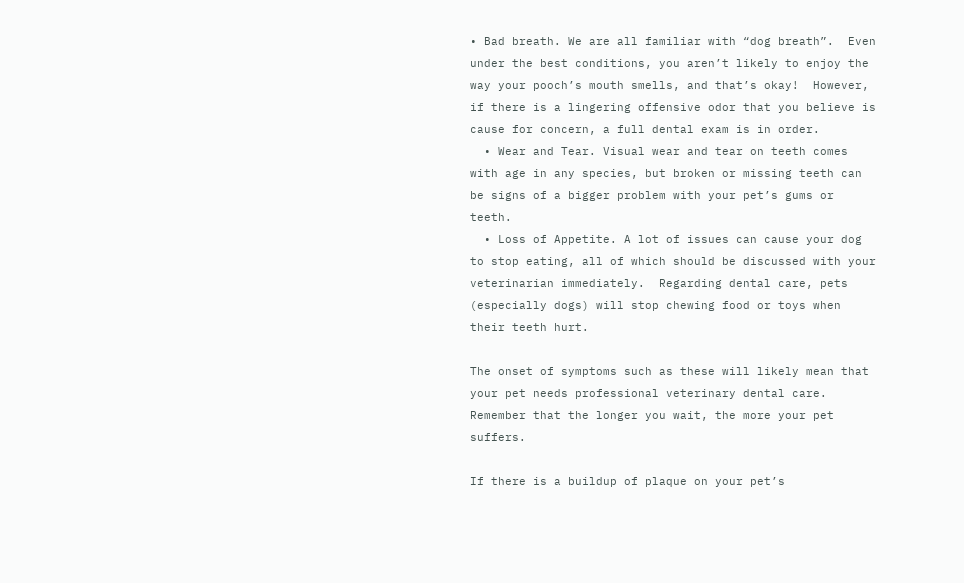• Bad breath. We are all familiar with “dog breath”.  Even under the best conditions, you aren’t likely to enjoy the way your pooch’s mouth smells, and that’s okay!  However, if there is a lingering offensive odor that you believe is cause for concern, a full dental exam is in order.
  • Wear and Tear. Visual wear and tear on teeth comes with age in any species, but broken or missing teeth can be signs of a bigger problem with your pet’s gums or teeth.
  • Loss of Appetite. A lot of issues can cause your dog to stop eating, all of which should be discussed with your veterinarian immediately.  Regarding dental care, pets (especially dogs) will stop chewing food or toys when their teeth hurt.

The onset of symptoms such as these will likely mean that your pet needs professional veterinary dental care. Remember that the longer you wait, the more your pet suffers.

If there is a buildup of plaque on your pet’s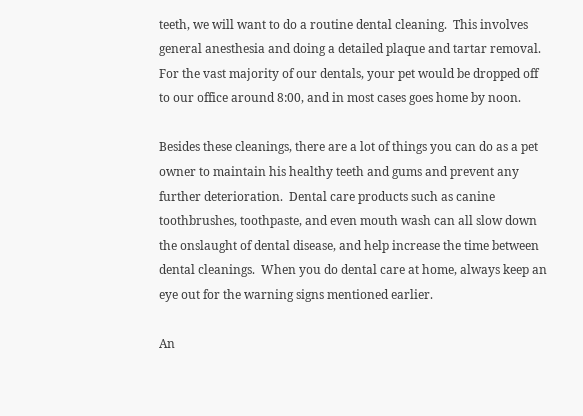teeth, we will want to do a routine dental cleaning.  This involves general anesthesia and doing a detailed plaque and tartar removal. For the vast majority of our dentals, your pet would be dropped off to our office around 8:00, and in most cases goes home by noon.

Besides these cleanings, there are a lot of things you can do as a pet owner to maintain his healthy teeth and gums and prevent any further deterioration.  Dental care products such as canine toothbrushes, toothpaste, and even mouth wash can all slow down the onslaught of dental disease, and help increase the time between dental cleanings.  When you do dental care at home, always keep an eye out for the warning signs mentioned earlier.

An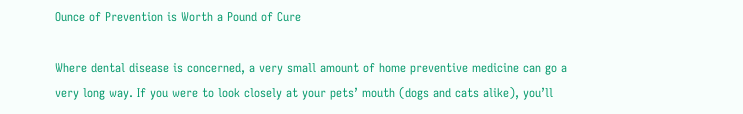Ounce of Prevention is Worth a Pound of Cure

Where dental disease is concerned, a very small amount of home preventive medicine can go a very long way. If you were to look closely at your pets’ mouth (dogs and cats alike), you’ll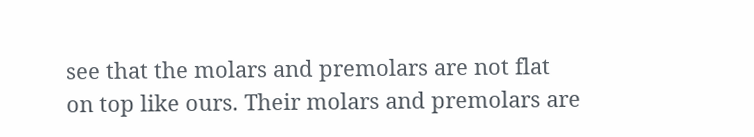see that the molars and premolars are not flat on top like ours. Their molars and premolars are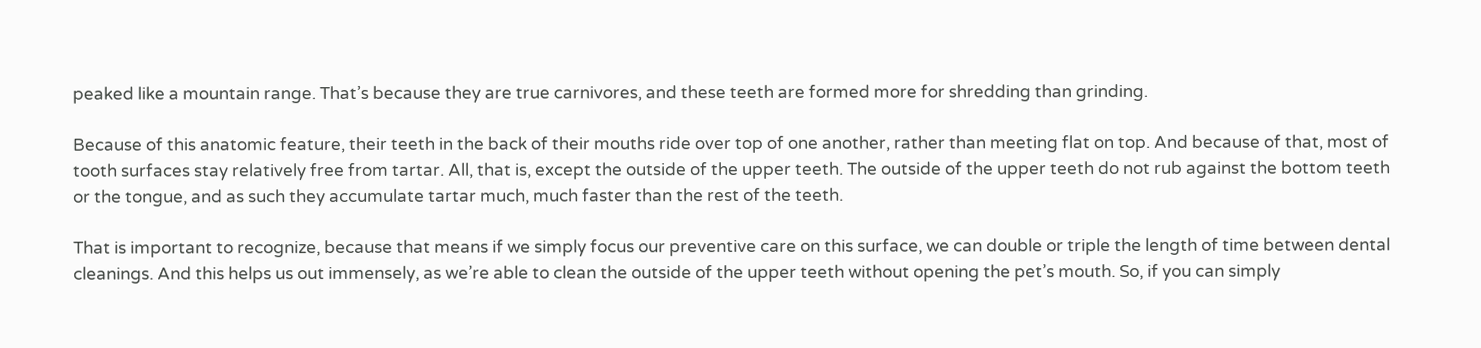peaked like a mountain range. That’s because they are true carnivores, and these teeth are formed more for shredding than grinding.

Because of this anatomic feature, their teeth in the back of their mouths ride over top of one another, rather than meeting flat on top. And because of that, most of tooth surfaces stay relatively free from tartar. All, that is, except the outside of the upper teeth. The outside of the upper teeth do not rub against the bottom teeth or the tongue, and as such they accumulate tartar much, much faster than the rest of the teeth.

That is important to recognize, because that means if we simply focus our preventive care on this surface, we can double or triple the length of time between dental cleanings. And this helps us out immensely, as we’re able to clean the outside of the upper teeth without opening the pet’s mouth. So, if you can simply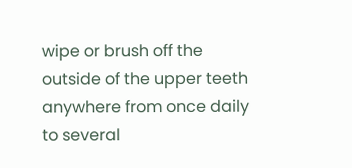wipe or brush off the outside of the upper teeth anywhere from once daily to several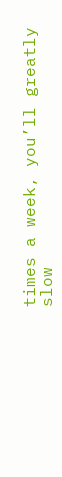times a week, you’ll greatly slow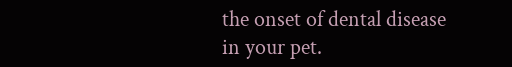the onset of dental disease in your pet.